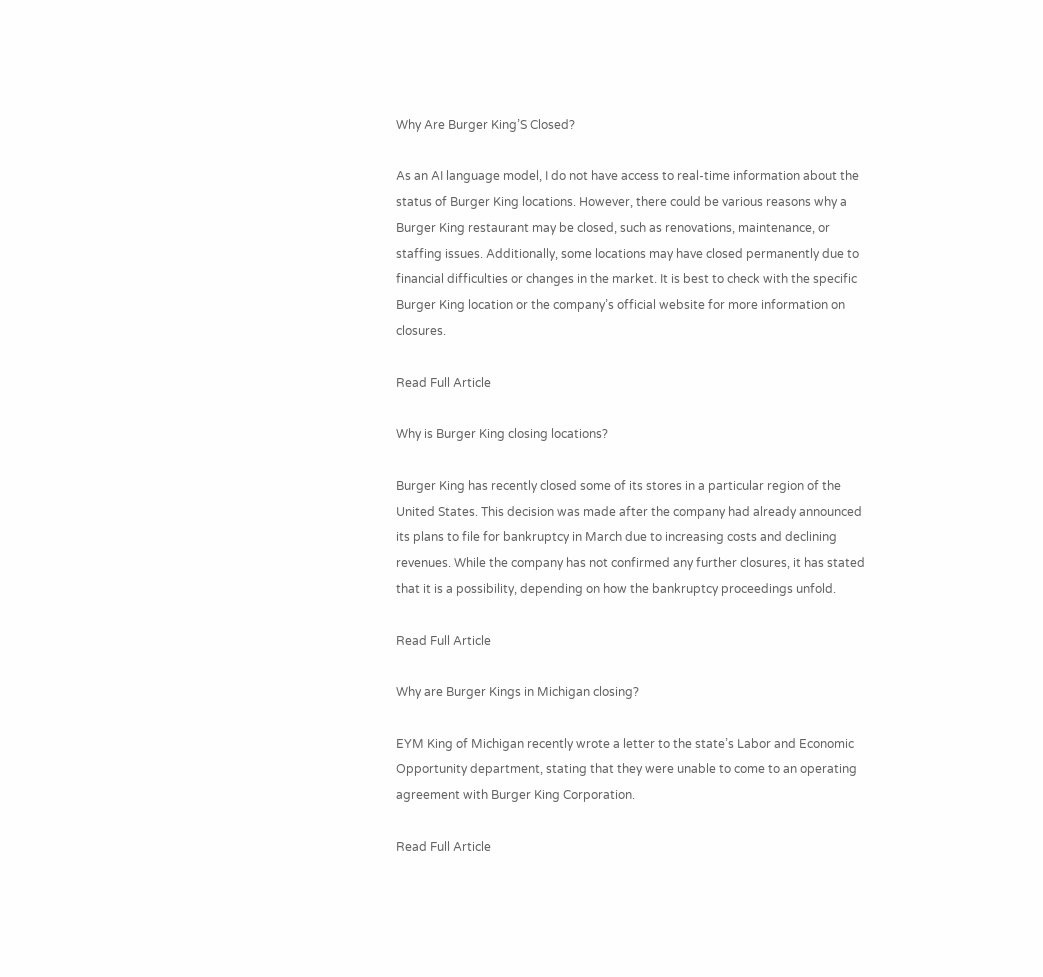Why Are Burger King’S Closed?

As an AI language model, I do not have access to real-time information about the status of Burger King locations. However, there could be various reasons why a Burger King restaurant may be closed, such as renovations, maintenance, or staffing issues. Additionally, some locations may have closed permanently due to financial difficulties or changes in the market. It is best to check with the specific Burger King location or the company’s official website for more information on closures.

Read Full Article

Why is Burger King closing locations?

Burger King has recently closed some of its stores in a particular region of the United States. This decision was made after the company had already announced its plans to file for bankruptcy in March due to increasing costs and declining revenues. While the company has not confirmed any further closures, it has stated that it is a possibility, depending on how the bankruptcy proceedings unfold.

Read Full Article

Why are Burger Kings in Michigan closing?

EYM King of Michigan recently wrote a letter to the state’s Labor and Economic Opportunity department, stating that they were unable to come to an operating agreement with Burger King Corporation.

Read Full Article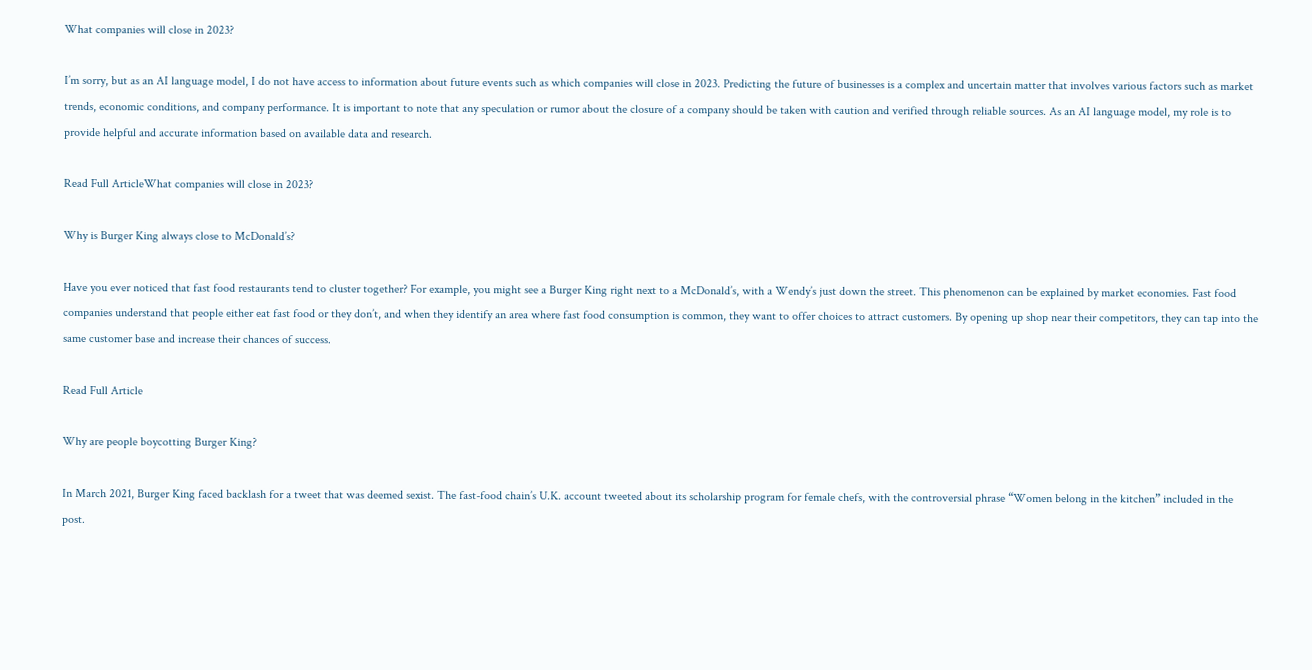What companies will close in 2023?

I’m sorry, but as an AI language model, I do not have access to information about future events such as which companies will close in 2023. Predicting the future of businesses is a complex and uncertain matter that involves various factors such as market trends, economic conditions, and company performance. It is important to note that any speculation or rumor about the closure of a company should be taken with caution and verified through reliable sources. As an AI language model, my role is to provide helpful and accurate information based on available data and research.

Read Full ArticleWhat companies will close in 2023?

Why is Burger King always close to McDonald’s?

Have you ever noticed that fast food restaurants tend to cluster together? For example, you might see a Burger King right next to a McDonald’s, with a Wendy’s just down the street. This phenomenon can be explained by market economies. Fast food companies understand that people either eat fast food or they don’t, and when they identify an area where fast food consumption is common, they want to offer choices to attract customers. By opening up shop near their competitors, they can tap into the same customer base and increase their chances of success.

Read Full Article

Why are people boycotting Burger King?

In March 2021, Burger King faced backlash for a tweet that was deemed sexist. The fast-food chain’s U.K. account tweeted about its scholarship program for female chefs, with the controversial phrase “Women belong in the kitchen” included in the post.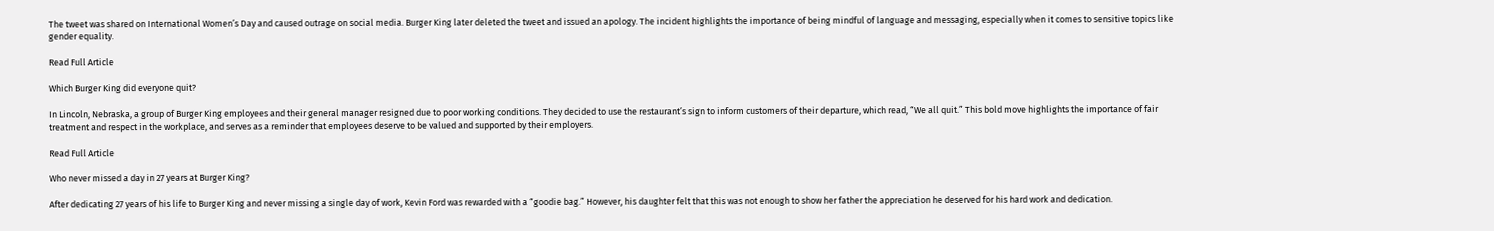The tweet was shared on International Women’s Day and caused outrage on social media. Burger King later deleted the tweet and issued an apology. The incident highlights the importance of being mindful of language and messaging, especially when it comes to sensitive topics like gender equality.

Read Full Article

Which Burger King did everyone quit?

In Lincoln, Nebraska, a group of Burger King employees and their general manager resigned due to poor working conditions. They decided to use the restaurant’s sign to inform customers of their departure, which read, “We all quit.” This bold move highlights the importance of fair treatment and respect in the workplace, and serves as a reminder that employees deserve to be valued and supported by their employers.

Read Full Article

Who never missed a day in 27 years at Burger King?

After dedicating 27 years of his life to Burger King and never missing a single day of work, Kevin Ford was rewarded with a “goodie bag.” However, his daughter felt that this was not enough to show her father the appreciation he deserved for his hard work and dedication.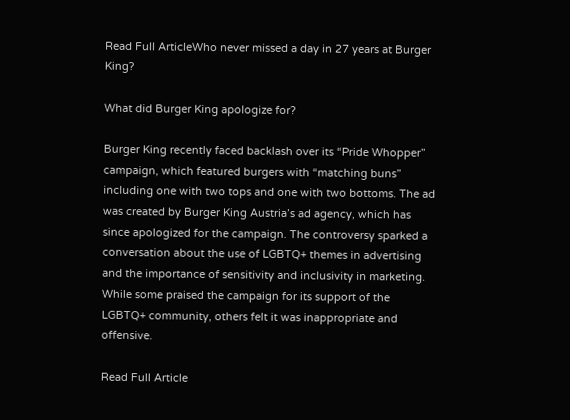Read Full ArticleWho never missed a day in 27 years at Burger King?

What did Burger King apologize for?

Burger King recently faced backlash over its “Pride Whopper” campaign, which featured burgers with “matching buns” including one with two tops and one with two bottoms. The ad was created by Burger King Austria’s ad agency, which has since apologized for the campaign. The controversy sparked a conversation about the use of LGBTQ+ themes in advertising and the importance of sensitivity and inclusivity in marketing. While some praised the campaign for its support of the LGBTQ+ community, others felt it was inappropriate and offensive.

Read Full Article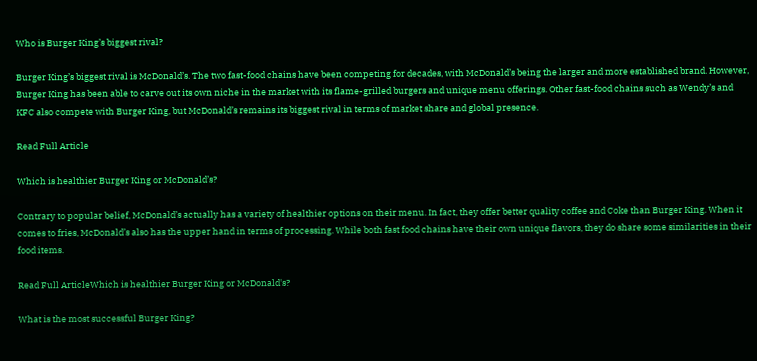Who is Burger King’s biggest rival?

Burger King’s biggest rival is McDonald’s. The two fast-food chains have been competing for decades, with McDonald’s being the larger and more established brand. However, Burger King has been able to carve out its own niche in the market with its flame-grilled burgers and unique menu offerings. Other fast-food chains such as Wendy’s and KFC also compete with Burger King, but McDonald’s remains its biggest rival in terms of market share and global presence.

Read Full Article

Which is healthier Burger King or McDonald’s?

Contrary to popular belief, McDonald’s actually has a variety of healthier options on their menu. In fact, they offer better quality coffee and Coke than Burger King. When it comes to fries, McDonald’s also has the upper hand in terms of processing. While both fast food chains have their own unique flavors, they do share some similarities in their food items.

Read Full ArticleWhich is healthier Burger King or McDonald's?

What is the most successful Burger King?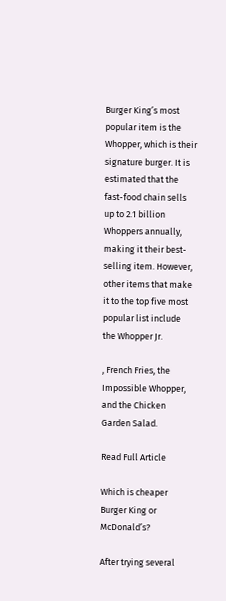Burger King’s most popular item is the Whopper, which is their signature burger. It is estimated that the fast-food chain sells up to 2.1 billion Whoppers annually, making it their best-selling item. However, other items that make it to the top five most popular list include the Whopper Jr.

, French Fries, the Impossible Whopper, and the Chicken Garden Salad.

Read Full Article

Which is cheaper Burger King or McDonald’s?

After trying several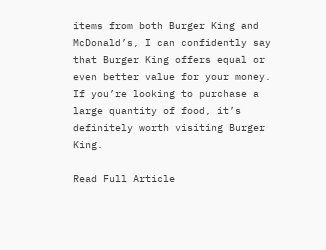items from both Burger King and McDonald’s, I can confidently say that Burger King offers equal or even better value for your money. If you’re looking to purchase a large quantity of food, it’s definitely worth visiting Burger King.

Read Full Article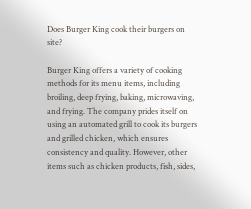Does Burger King cook their burgers on site?

Burger King offers a variety of cooking methods for its menu items, including broiling, deep frying, baking, microwaving, and frying. The company prides itself on using an automated grill to cook its burgers and grilled chicken, which ensures consistency and quality. However, other items such as chicken products, fish, sides,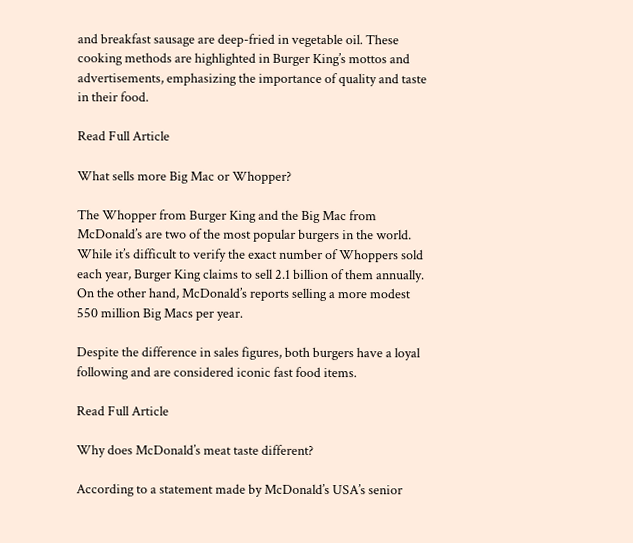and breakfast sausage are deep-fried in vegetable oil. These cooking methods are highlighted in Burger King’s mottos and advertisements, emphasizing the importance of quality and taste in their food.

Read Full Article

What sells more Big Mac or Whopper?

The Whopper from Burger King and the Big Mac from McDonald’s are two of the most popular burgers in the world. While it’s difficult to verify the exact number of Whoppers sold each year, Burger King claims to sell 2.1 billion of them annually. On the other hand, McDonald’s reports selling a more modest 550 million Big Macs per year.

Despite the difference in sales figures, both burgers have a loyal following and are considered iconic fast food items.

Read Full Article

Why does McDonald’s meat taste different?

According to a statement made by McDonald’s USA’s senior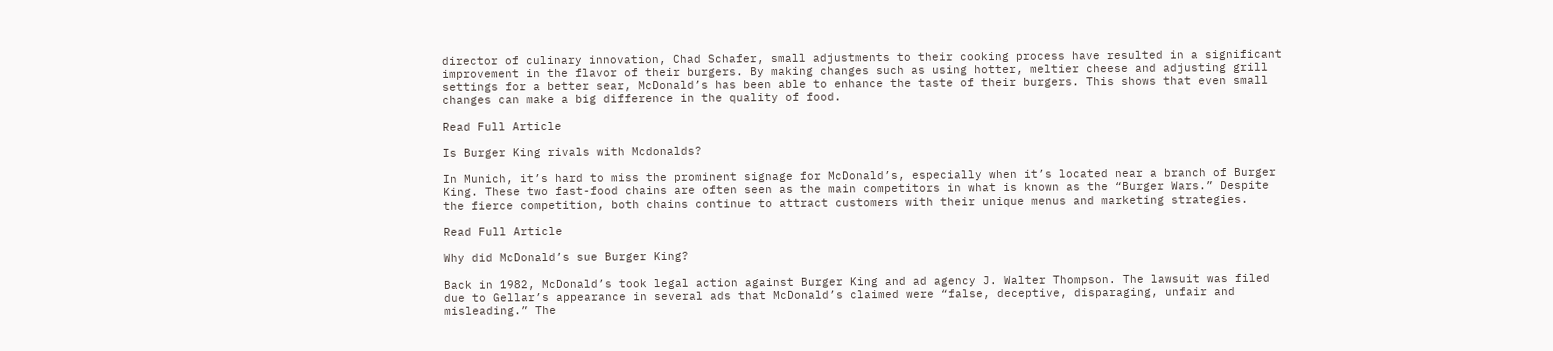director of culinary innovation, Chad Schafer, small adjustments to their cooking process have resulted in a significant improvement in the flavor of their burgers. By making changes such as using hotter, meltier cheese and adjusting grill settings for a better sear, McDonald’s has been able to enhance the taste of their burgers. This shows that even small changes can make a big difference in the quality of food.

Read Full Article

Is Burger King rivals with Mcdonalds?

In Munich, it’s hard to miss the prominent signage for McDonald’s, especially when it’s located near a branch of Burger King. These two fast-food chains are often seen as the main competitors in what is known as the “Burger Wars.” Despite the fierce competition, both chains continue to attract customers with their unique menus and marketing strategies.

Read Full Article

Why did McDonald’s sue Burger King?

Back in 1982, McDonald’s took legal action against Burger King and ad agency J. Walter Thompson. The lawsuit was filed due to Gellar’s appearance in several ads that McDonald’s claimed were “false, deceptive, disparaging, unfair and misleading.” The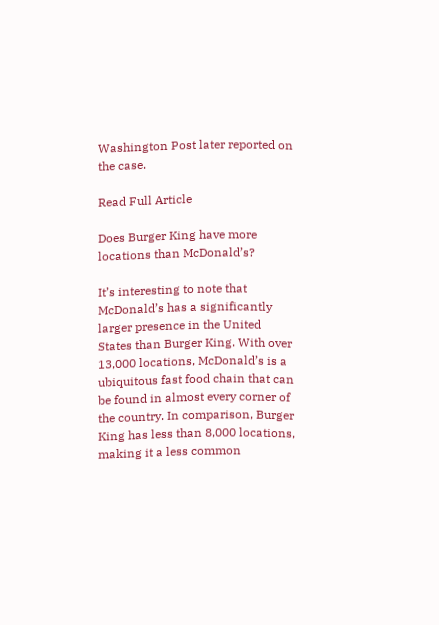Washington Post later reported on the case.

Read Full Article

Does Burger King have more locations than McDonald’s?

It’s interesting to note that McDonald’s has a significantly larger presence in the United States than Burger King. With over 13,000 locations, McDonald’s is a ubiquitous fast food chain that can be found in almost every corner of the country. In comparison, Burger King has less than 8,000 locations, making it a less common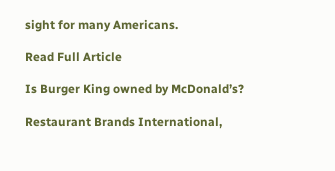sight for many Americans.

Read Full Article

Is Burger King owned by McDonald’s?

Restaurant Brands International,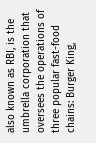also known as RBI, is the umbrella corporation that oversees the operations of three popular fast-food chains: Burger King,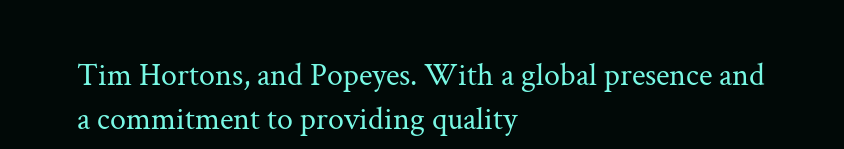Tim Hortons, and Popeyes. With a global presence and a commitment to providing quality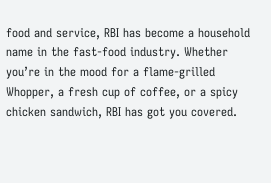food and service, RBI has become a household name in the fast-food industry. Whether you’re in the mood for a flame-grilled Whopper, a fresh cup of coffee, or a spicy chicken sandwich, RBI has got you covered.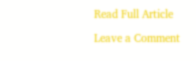Read Full Article

Leave a Comment